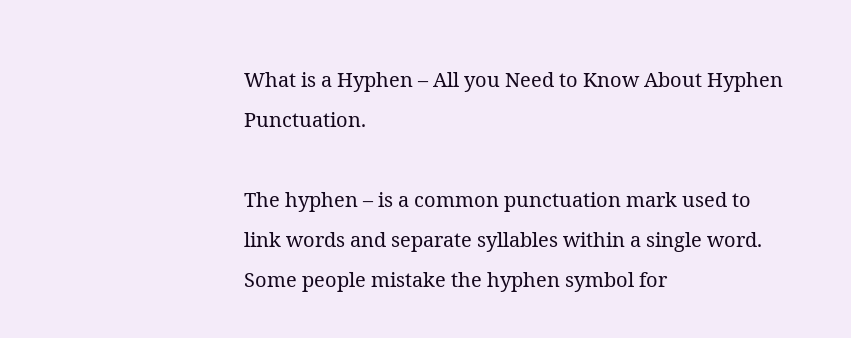What is a Hyphen – All you Need to Know About Hyphen Punctuation.

The hyphen – is a common punctuation mark used to link words and separate syllables within a single word. Some people mistake the hyphen symbol for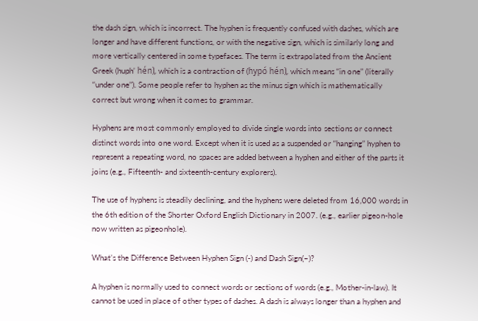the dash sign, which is incorrect. The hyphen is frequently confused with dashes, which are longer and have different functions, or with the negative sign, which is similarly long and more vertically centered in some typefaces. The term is extrapolated from the Ancient Greek (huph’ hén), which is a contraction of (hypó hén), which means “in one” (literally “under one”). Some people refer to hyphen as the minus sign which is mathematically correct but wrong when it comes to grammar.

Hyphens are most commonly employed to divide single words into sections or connect distinct words into one word. Except when it is used as a suspended or “hanging” hyphen to represent a repeating word, no spaces are added between a hyphen and either of the parts it joins (e.g., Fifteenth- and sixteenth-century explorers).

The use of hyphens is steadily declining, and the hyphens were deleted from 16,000 words in the 6th edition of the Shorter Oxford English Dictionary in 2007. (e.g., earlier pigeon-hole now written as pigeonhole).

What’s the Difference Between Hyphen Sign (-) and Dash Sign(–)?

A hyphen is normally used to connect words or sections of words (e.g., Mother-in-law). It cannot be used in place of other types of dashes. A dash is always longer than a hyphen and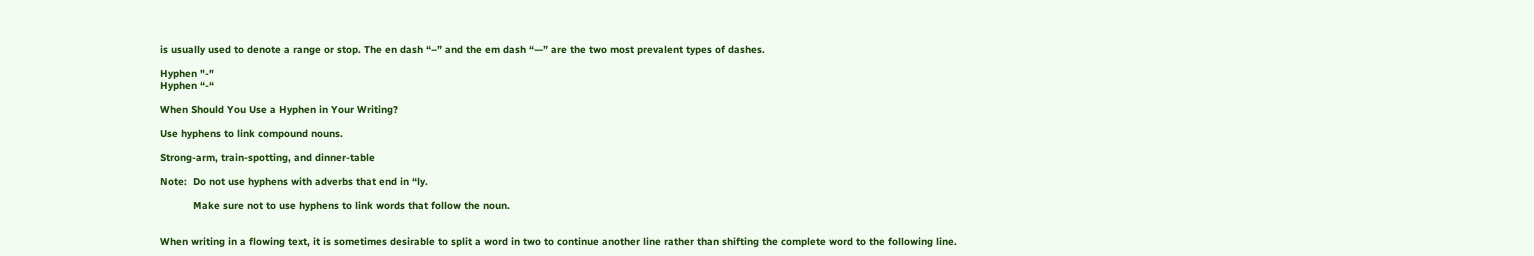is usually used to denote a range or stop. The en dash “–” and the em dash “—” are the two most prevalent types of dashes.

Hyphen "-"
Hyphen “-“

When Should You Use a Hyphen in Your Writing?

Use hyphens to link compound nouns.

Strong-arm, train-spotting, and dinner-table

Note:  Do not use hyphens with adverbs that end in “ly.

           Make sure not to use hyphens to link words that follow the noun.


When writing in a flowing text, it is sometimes desirable to split a word in two to continue another line rather than shifting the complete word to the following line.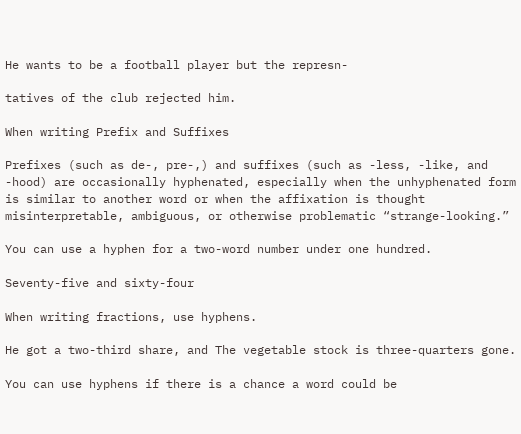He wants to be a football player but the represn-

tatives of the club rejected him.

When writing Prefix and Suffixes

Prefixes (such as de-, pre-,) and suffixes (such as -less, -like, and -hood) are occasionally hyphenated, especially when the unhyphenated form is similar to another word or when the affixation is thought misinterpretable, ambiguous, or otherwise problematic “strange-looking.”

You can use a hyphen for a two-word number under one hundred.

Seventy-five and sixty-four

When writing fractions, use hyphens.

He got a two-third share, and The vegetable stock is three-quarters gone.

You can use hyphens if there is a chance a word could be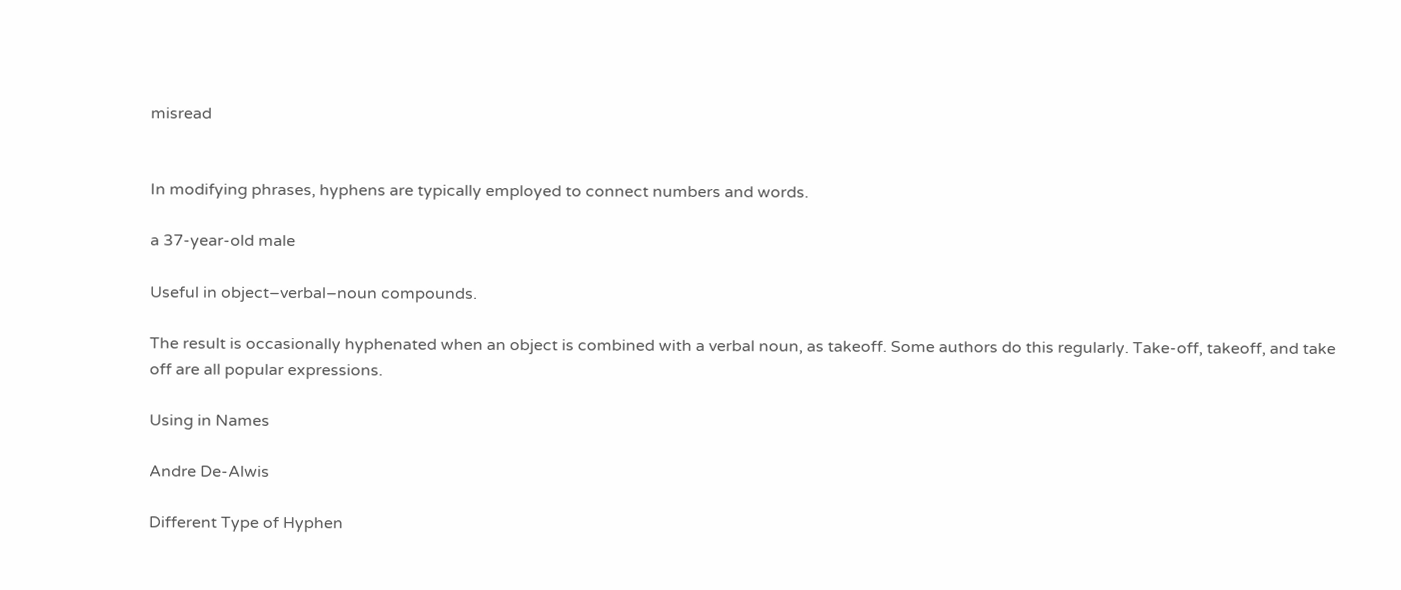misread


In modifying phrases, hyphens are typically employed to connect numbers and words.

a 37-year-old male

Useful in object–verbal–noun compounds.

The result is occasionally hyphenated when an object is combined with a verbal noun, as takeoff. Some authors do this regularly. Take-off, takeoff, and take off are all popular expressions.

Using in Names

Andre De-Alwis

Different Type of Hyphen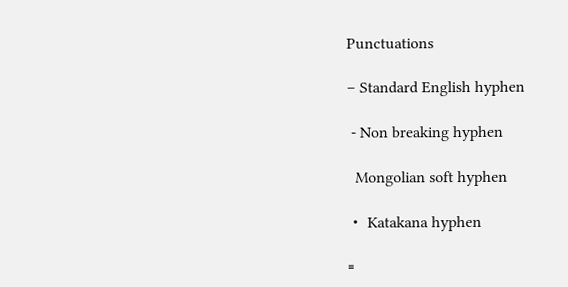Punctuations

– Standard English hyphen

 ‑ Non breaking hyphen

  Mongolian soft hyphen

・ Katakana hyphen

᐀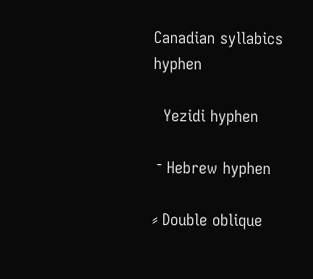Canadian syllabics hyphen

  Yezidi hyphen

 ־ Hebrew hyphen

⸗ Double oblique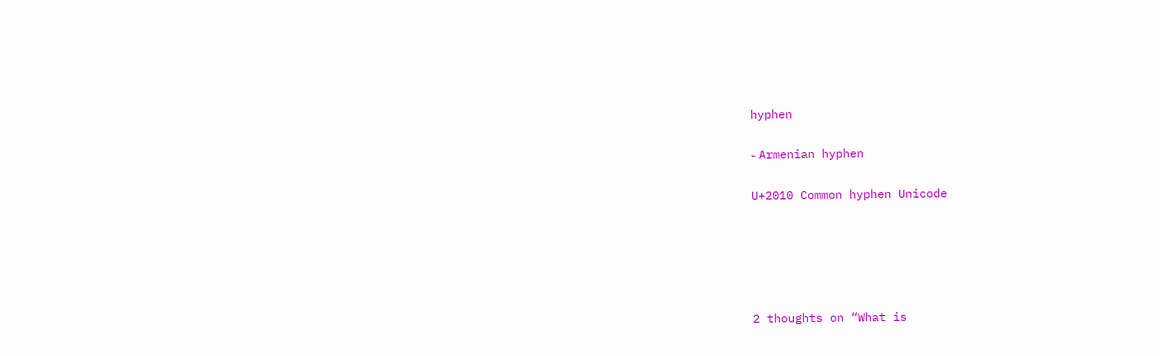hyphen

֊ Armenian hyphen

U+2010 Common hyphen Unicode





2 thoughts on “What is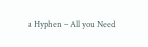a Hyphen – All you Need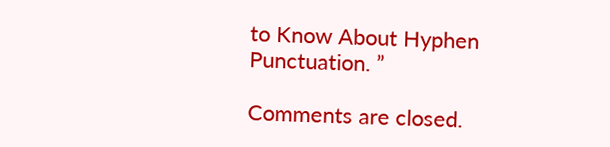to Know About Hyphen Punctuation. ”

Comments are closed.